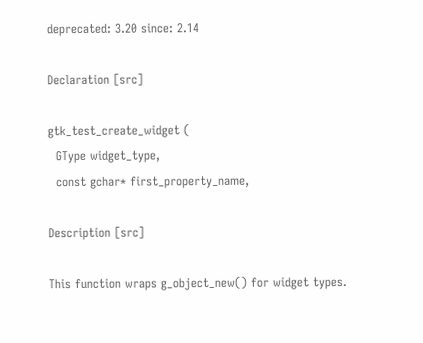deprecated: 3.20 since: 2.14

Declaration [src]

gtk_test_create_widget (
  GType widget_type,
  const gchar* first_property_name,

Description [src]

This function wraps g_object_new() for widget types.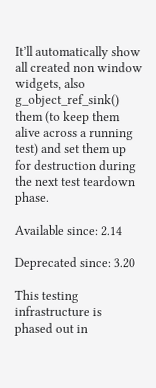It’ll automatically show all created non window widgets, also g_object_ref_sink() them (to keep them alive across a running test) and set them up for destruction during the next test teardown phase.

Available since: 2.14

Deprecated since: 3.20

This testing infrastructure is phased out in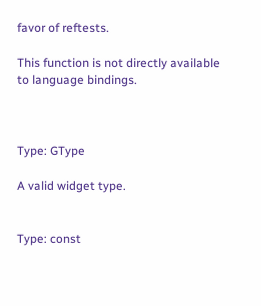favor of reftests.

This function is not directly available to language bindings.



Type: GType

A valid widget type.


Type: const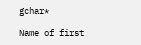gchar*

Name of first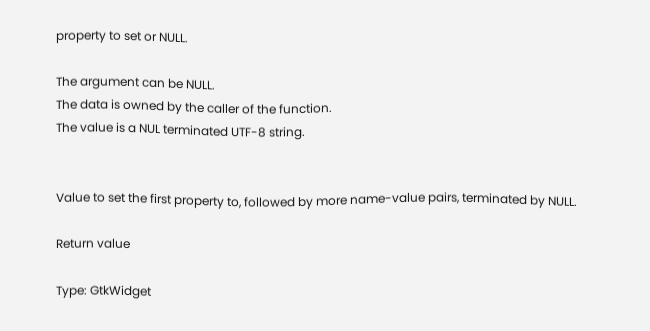property to set or NULL.

The argument can be NULL.
The data is owned by the caller of the function.
The value is a NUL terminated UTF-8 string.


Value to set the first property to, followed by more name-value pairs, terminated by NULL.

Return value

Type: GtkWidget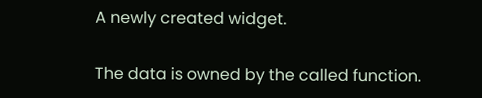A newly created widget.

The data is owned by the called function.